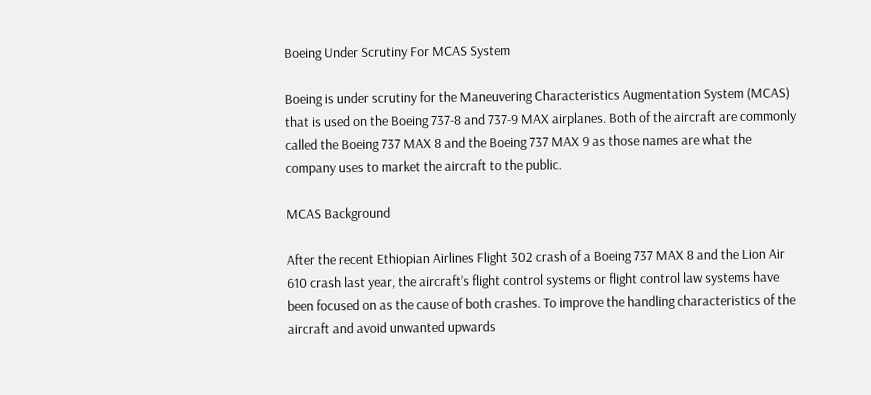Boeing Under Scrutiny For MCAS System

Boeing is under scrutiny for the Maneuvering Characteristics Augmentation System (MCAS) that is used on the Boeing 737-8 and 737-9 MAX airplanes. Both of the aircraft are commonly called the Boeing 737 MAX 8 and the Boeing 737 MAX 9 as those names are what the company uses to market the aircraft to the public.

MCAS Background

After the recent Ethiopian Airlines Flight 302 crash of a Boeing 737 MAX 8 and the Lion Air 610 crash last year, the aircraft’s flight control systems or flight control law systems have been focused on as the cause of both crashes. To improve the handling characteristics of the aircraft and avoid unwanted upwards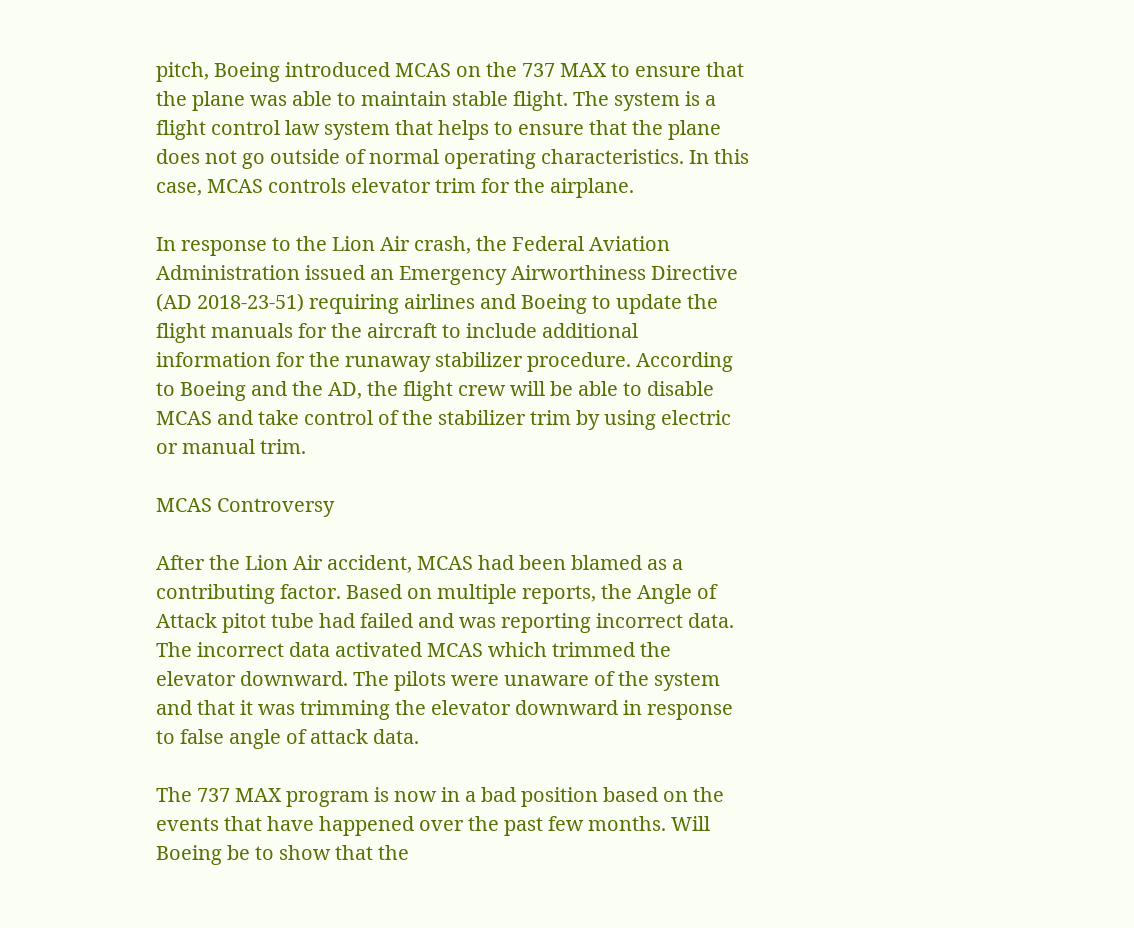pitch, Boeing introduced MCAS on the 737 MAX to ensure that the plane was able to maintain stable flight. The system is a flight control law system that helps to ensure that the plane does not go outside of normal operating characteristics. In this case, MCAS controls elevator trim for the airplane.

In response to the Lion Air crash, the Federal Aviation Administration issued an Emergency Airworthiness Directive (AD 2018-23-51) requiring airlines and Boeing to update the flight manuals for the aircraft to include additional information for the runaway stabilizer procedure. According to Boeing and the AD, the flight crew will be able to disable MCAS and take control of the stabilizer trim by using electric or manual trim.

MCAS Controversy

After the Lion Air accident, MCAS had been blamed as a contributing factor. Based on multiple reports, the Angle of Attack pitot tube had failed and was reporting incorrect data. The incorrect data activated MCAS which trimmed the elevator downward. The pilots were unaware of the system and that it was trimming the elevator downward in response to false angle of attack data.

The 737 MAX program is now in a bad position based on the events that have happened over the past few months. Will Boeing be to show that the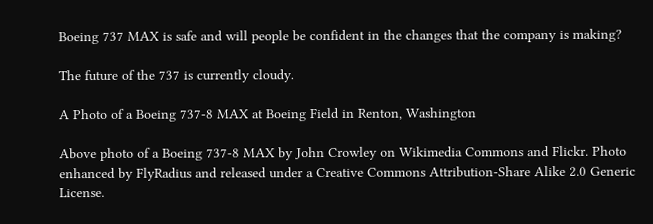Boeing 737 MAX is safe and will people be confident in the changes that the company is making?

The future of the 737 is currently cloudy.

A Photo of a Boeing 737-8 MAX at Boeing Field in Renton, Washington

Above photo of a Boeing 737-8 MAX by John Crowley on Wikimedia Commons and Flickr. Photo enhanced by FlyRadius and released under a Creative Commons Attribution-Share Alike 2.0 Generic License.